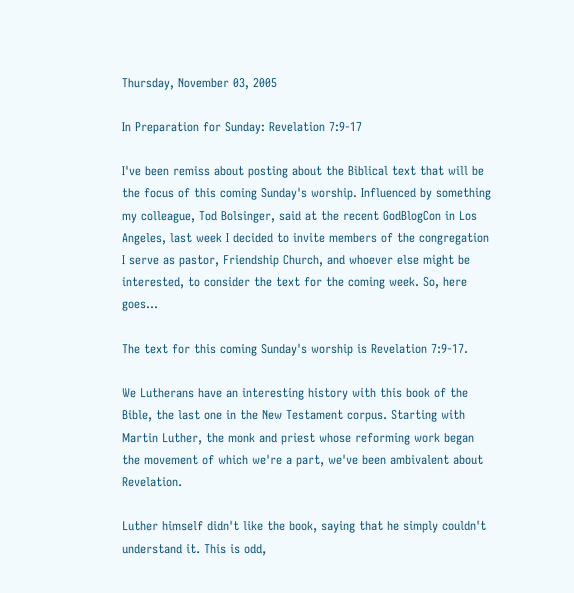Thursday, November 03, 2005

In Preparation for Sunday: Revelation 7:9-17

I've been remiss about posting about the Biblical text that will be the focus of this coming Sunday's worship. Influenced by something my colleague, Tod Bolsinger, said at the recent GodBlogCon in Los Angeles, last week I decided to invite members of the congregation I serve as pastor, Friendship Church, and whoever else might be interested, to consider the text for the coming week. So, here goes...

The text for this coming Sunday's worship is Revelation 7:9-17.

We Lutherans have an interesting history with this book of the Bible, the last one in the New Testament corpus. Starting with Martin Luther, the monk and priest whose reforming work began the movement of which we're a part, we've been ambivalent about Revelation.

Luther himself didn't like the book, saying that he simply couldn't understand it. This is odd,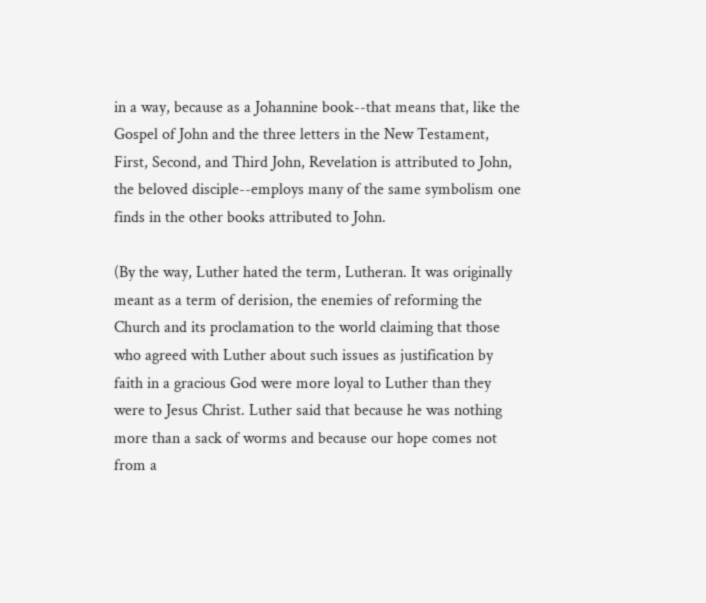in a way, because as a Johannine book--that means that, like the Gospel of John and the three letters in the New Testament, First, Second, and Third John, Revelation is attributed to John, the beloved disciple--employs many of the same symbolism one finds in the other books attributed to John.

(By the way, Luther hated the term, Lutheran. It was originally meant as a term of derision, the enemies of reforming the Church and its proclamation to the world claiming that those who agreed with Luther about such issues as justification by faith in a gracious God were more loyal to Luther than they were to Jesus Christ. Luther said that because he was nothing more than a sack of worms and because our hope comes not from a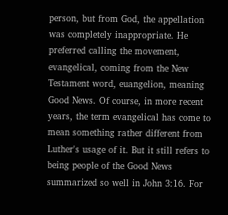person, but from God, the appellation was completely inappropriate. He preferred calling the movement, evangelical, coming from the New Testament word, euangelion, meaning Good News. Of course, in more recent years, the term evangelical has come to mean something rather different from Luther's usage of it. But it still refers to being people of the Good News summarized so well in John 3:16. For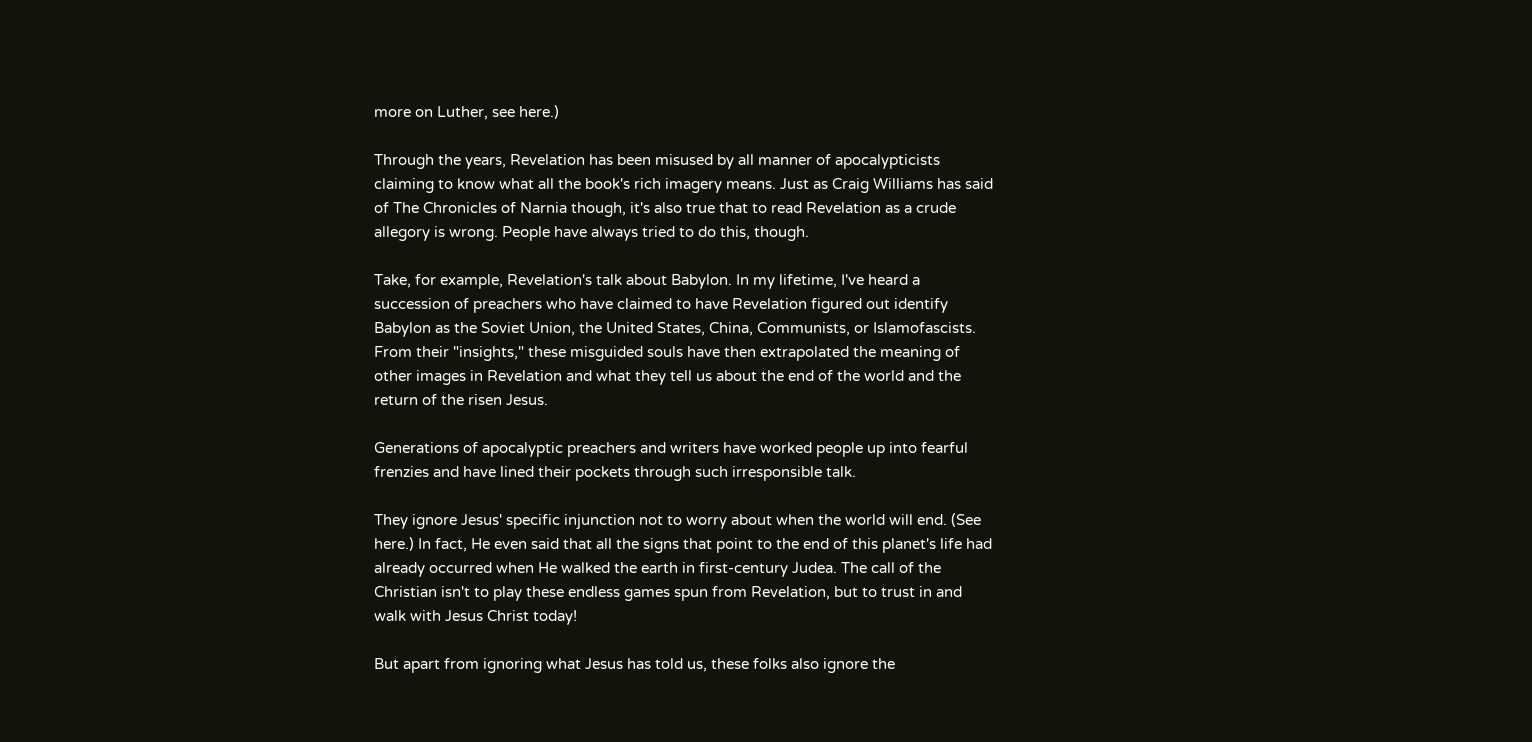more on Luther, see here.)

Through the years, Revelation has been misused by all manner of apocalypticists claiming to know what all the book's rich imagery means. Just as Craig Williams has said of The Chronicles of Narnia though, it's also true that to read Revelation as a crude allegory is wrong. People have always tried to do this, though.

Take, for example, Revelation's talk about Babylon. In my lifetime, I've heard a succession of preachers who have claimed to have Revelation figured out identify Babylon as the Soviet Union, the United States, China, Communists, or Islamofascists. From their "insights," these misguided souls have then extrapolated the meaning of other images in Revelation and what they tell us about the end of the world and the return of the risen Jesus.

Generations of apocalyptic preachers and writers have worked people up into fearful frenzies and have lined their pockets through such irresponsible talk.

They ignore Jesus' specific injunction not to worry about when the world will end. (See here.) In fact, He even said that all the signs that point to the end of this planet's life had already occurred when He walked the earth in first-century Judea. The call of the Christian isn't to play these endless games spun from Revelation, but to trust in and walk with Jesus Christ today!

But apart from ignoring what Jesus has told us, these folks also ignore the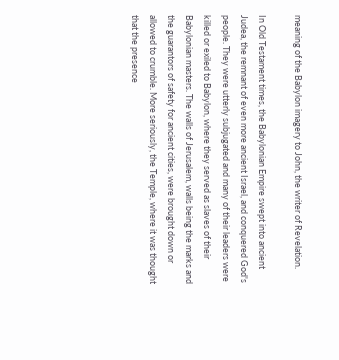meaning of the Babylon imagery to John, the writer of Revelation.

In Old Testament times, the Babylonian Empire swept into ancient Judea, the remnant of even more ancient Israel, and conquered God's people. They were utterly subjugated and many of their leaders were killed or exiled to Babylon, where they served as slaves of their Babylonian masters. The walls of Jerusalem, walls being the marks and the guarantors of safety for ancient cities, were brought down or allowed to crumble. More seriously, the Temple, where it was thought that the presence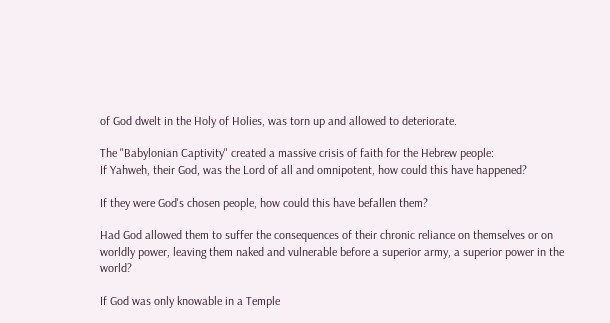of God dwelt in the Holy of Holies, was torn up and allowed to deteriorate.

The "Babylonian Captivity" created a massive crisis of faith for the Hebrew people:
If Yahweh, their God, was the Lord of all and omnipotent, how could this have happened?

If they were God's chosen people, how could this have befallen them?

Had God allowed them to suffer the consequences of their chronic reliance on themselves or on worldly power, leaving them naked and vulnerable before a superior army, a superior power in the world?

If God was only knowable in a Temple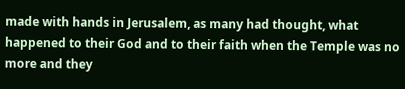made with hands in Jerusalem, as many had thought, what happened to their God and to their faith when the Temple was no more and they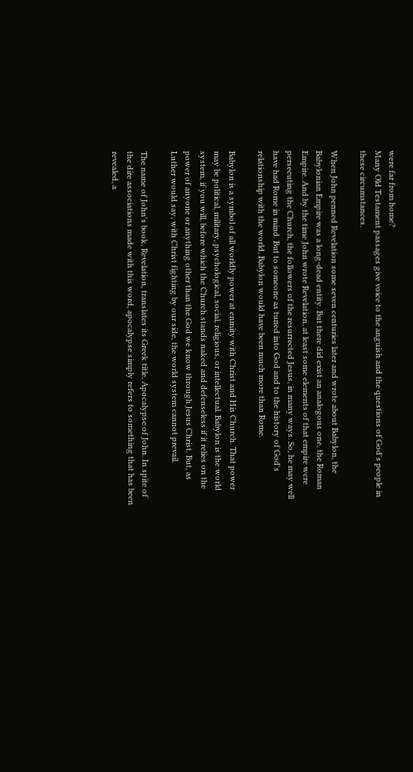were far from home?
Many Old Testament passages give voice to the anguish and the questions of God's people in these circumstances.

When John penned Revelation some seven centuries later and wrote about Babylon, the Babylonian Empire was a long-dead entity. But there did exist an analogous one, the Roman Empire. And by the time John wrote Revelation, at least some elements of that empire were persecuting the Church, the followers of the resurrected Jesus, in many ways. So, he may well have had Rome in mind. But to someone as tuned into God and to the history of God's relationship with the world, Babylon would have been much more than Rome.

Babylon is a symbol of all worldly power at enmity with Christ and His Church. That power may be political, military, psychological, social, religious, or intellectual. Babylon is the world system, if you will, before which the Church stands naked and defenseless if it relies on the power of anyone or anything other than the God we know through Jesus Christ. But, as Luther would say, with Christ fighting by our side, the world system cannot prevail.

The name of John's book, Revelation, translates its Greek title, Apocalypse of John. In spite of the dire associations made with this word, apocalypse simply refers to something that has been revealed, a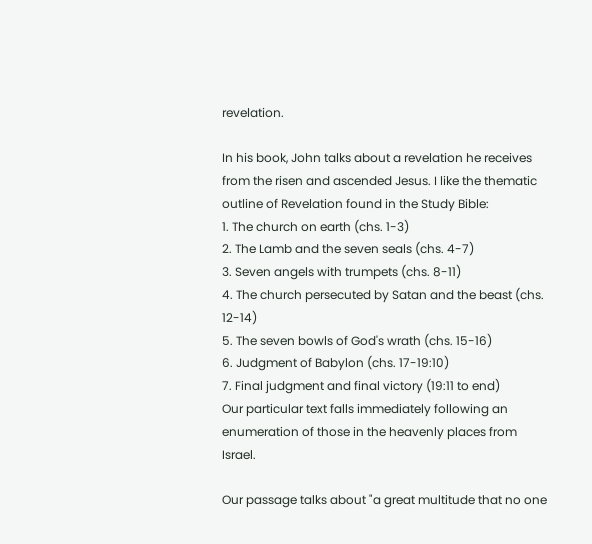revelation.

In his book, John talks about a revelation he receives from the risen and ascended Jesus. I like the thematic outline of Revelation found in the Study Bible:
1. The church on earth (chs. 1-3)
2. The Lamb and the seven seals (chs. 4-7)
3. Seven angels with trumpets (chs. 8-11)
4. The church persecuted by Satan and the beast (chs. 12-14)
5. The seven bowls of God's wrath (chs. 15-16)
6. Judgment of Babylon (chs. 17-19:10)
7. Final judgment and final victory (19:11 to end)
Our particular text falls immediately following an enumeration of those in the heavenly places from Israel.

Our passage talks about "a great multitude that no one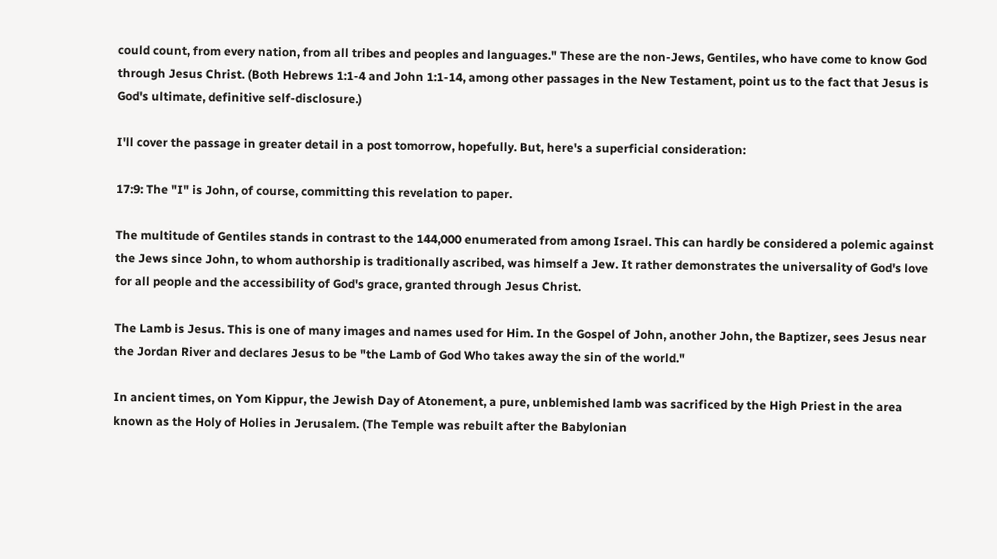could count, from every nation, from all tribes and peoples and languages." These are the non-Jews, Gentiles, who have come to know God through Jesus Christ. (Both Hebrews 1:1-4 and John 1:1-14, among other passages in the New Testament, point us to the fact that Jesus is God's ultimate, definitive self-disclosure.)

I'll cover the passage in greater detail in a post tomorrow, hopefully. But, here's a superficial consideration:

17:9: The "I" is John, of course, committing this revelation to paper.

The multitude of Gentiles stands in contrast to the 144,000 enumerated from among Israel. This can hardly be considered a polemic against the Jews since John, to whom authorship is traditionally ascribed, was himself a Jew. It rather demonstrates the universality of God's love for all people and the accessibility of God's grace, granted through Jesus Christ.

The Lamb is Jesus. This is one of many images and names used for Him. In the Gospel of John, another John, the Baptizer, sees Jesus near the Jordan River and declares Jesus to be "the Lamb of God Who takes away the sin of the world."

In ancient times, on Yom Kippur, the Jewish Day of Atonement, a pure, unblemished lamb was sacrificed by the High Priest in the area known as the Holy of Holies in Jerusalem. (The Temple was rebuilt after the Babylonian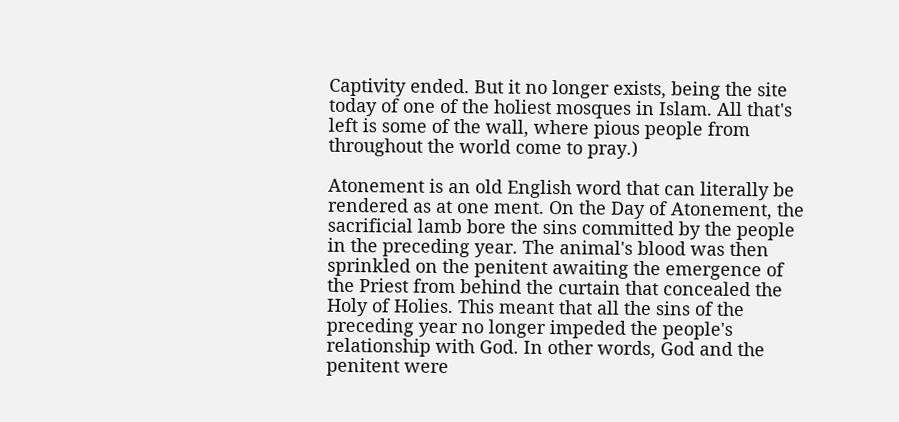Captivity ended. But it no longer exists, being the site today of one of the holiest mosques in Islam. All that's left is some of the wall, where pious people from throughout the world come to pray.)

Atonement is an old English word that can literally be rendered as at one ment. On the Day of Atonement, the sacrificial lamb bore the sins committed by the people in the preceding year. The animal's blood was then sprinkled on the penitent awaiting the emergence of the Priest from behind the curtain that concealed the Holy of Holies. This meant that all the sins of the preceding year no longer impeded the people's relationship with God. In other words, God and the penitent were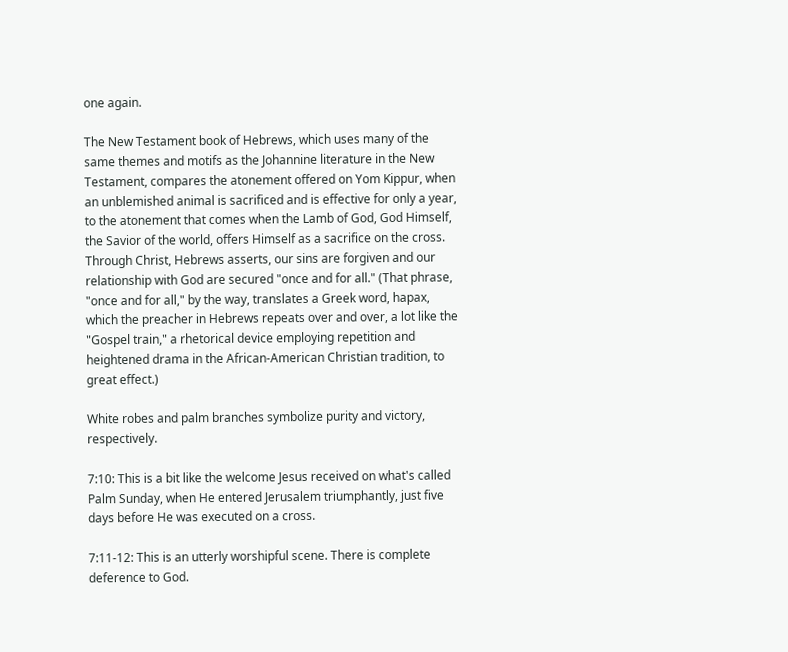one again.

The New Testament book of Hebrews, which uses many of the same themes and motifs as the Johannine literature in the New Testament, compares the atonement offered on Yom Kippur, when an unblemished animal is sacrificed and is effective for only a year, to the atonement that comes when the Lamb of God, God Himself, the Savior of the world, offers Himself as a sacrifice on the cross. Through Christ, Hebrews asserts, our sins are forgiven and our relationship with God are secured "once and for all." (That phrase, "once and for all," by the way, translates a Greek word, hapax, which the preacher in Hebrews repeats over and over, a lot like the "Gospel train," a rhetorical device employing repetition and heightened drama in the African-American Christian tradition, to great effect.)

White robes and palm branches symbolize purity and victory, respectively.

7:10: This is a bit like the welcome Jesus received on what's called Palm Sunday, when He entered Jerusalem triumphantly, just five days before He was executed on a cross.

7:11-12: This is an utterly worshipful scene. There is complete deference to God.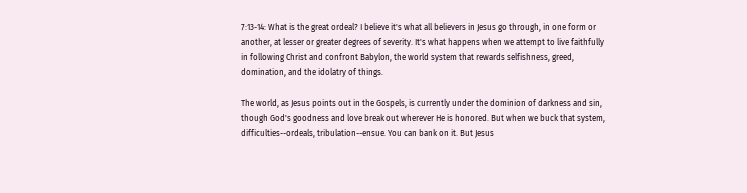7:13-14: What is the great ordeal? I believe it's what all believers in Jesus go through, in one form or another, at lesser or greater degrees of severity. It's what happens when we attempt to live faithfully in following Christ and confront Babylon, the world system that rewards selfishness, greed, domination, and the idolatry of things.

The world, as Jesus points out in the Gospels, is currently under the dominion of darkness and sin, though God's goodness and love break out wherever He is honored. But when we buck that system, difficulties--ordeals, tribulation--ensue. You can bank on it. But Jesus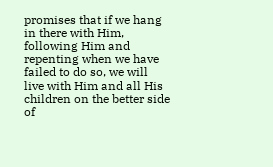promises that if we hang in there with Him, following Him and repenting when we have failed to do so, we will live with Him and all His children on the better side of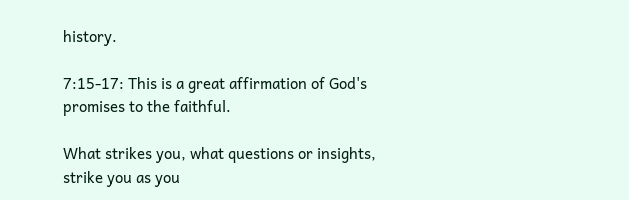history.

7:15-17: This is a great affirmation of God's promises to the faithful.

What strikes you, what questions or insights, strike you as you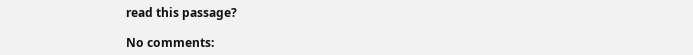read this passage?

No comments: